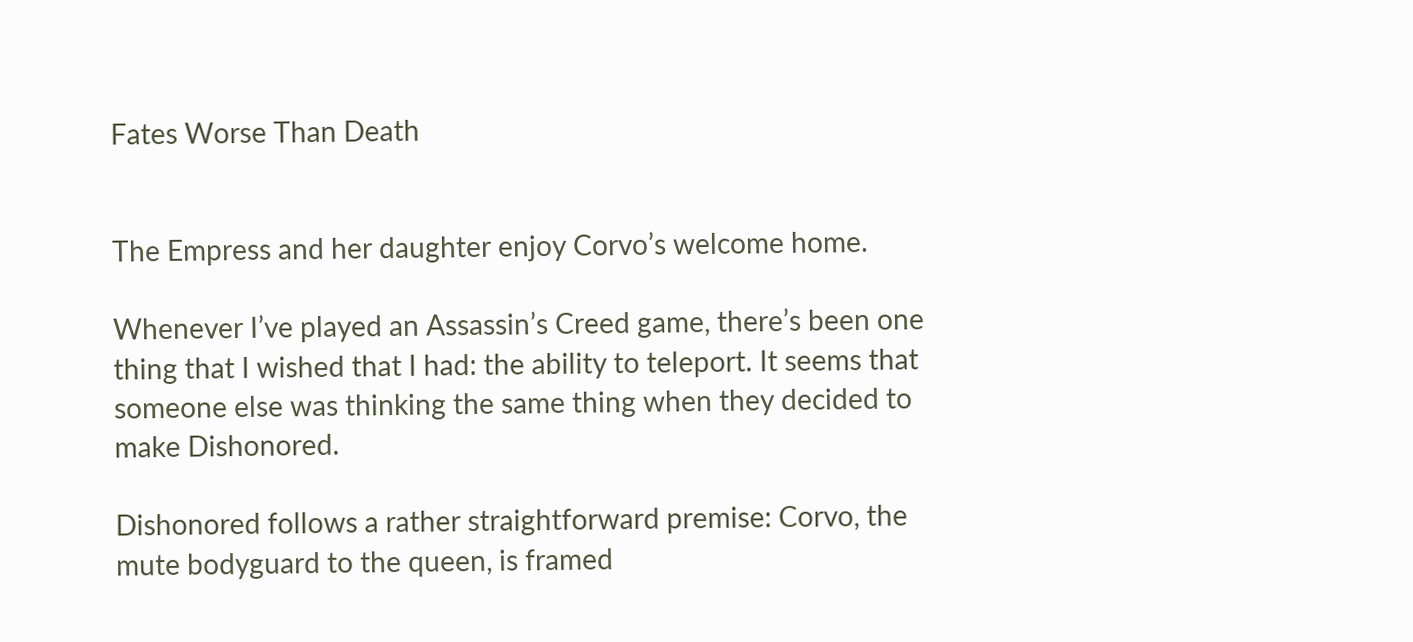Fates Worse Than Death


The Empress and her daughter enjoy Corvo’s welcome home.

Whenever I’ve played an Assassin’s Creed game, there’s been one thing that I wished that I had: the ability to teleport. It seems that someone else was thinking the same thing when they decided to make Dishonored.

Dishonored follows a rather straightforward premise: Corvo, the mute bodyguard to the queen, is framed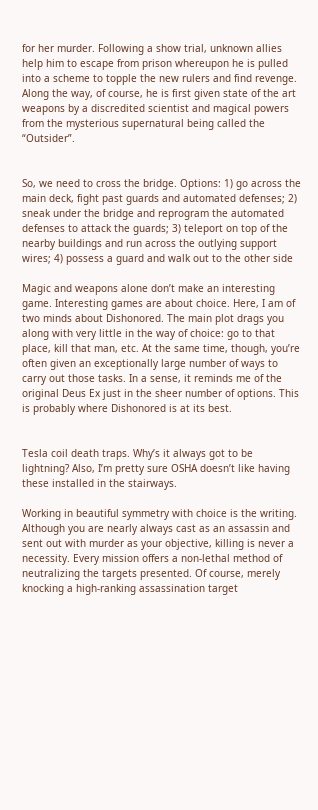for her murder. Following a show trial, unknown allies help him to escape from prison whereupon he is pulled into a scheme to topple the new rulers and find revenge. Along the way, of course, he is first given state of the art weapons by a discredited scientist and magical powers from the mysterious supernatural being called the “Outsider”.


So, we need to cross the bridge. Options: 1) go across the main deck, fight past guards and automated defenses; 2) sneak under the bridge and reprogram the automated defenses to attack the guards; 3) teleport on top of the nearby buildings and run across the outlying support wires; 4) possess a guard and walk out to the other side

Magic and weapons alone don’t make an interesting game. Interesting games are about choice. Here, I am of two minds about Dishonored. The main plot drags you along with very little in the way of choice: go to that place, kill that man, etc. At the same time, though, you’re often given an exceptionally large number of ways to carry out those tasks. In a sense, it reminds me of the original Deus Ex just in the sheer number of options. This is probably where Dishonored is at its best.


Tesla coil death traps. Why’s it always got to be lightning? Also, I’m pretty sure OSHA doesn’t like having these installed in the stairways.

Working in beautiful symmetry with choice is the writing. Although you are nearly always cast as an assassin and sent out with murder as your objective, killing is never a necessity. Every mission offers a non-lethal method of neutralizing the targets presented. Of course, merely knocking a high-ranking assassination target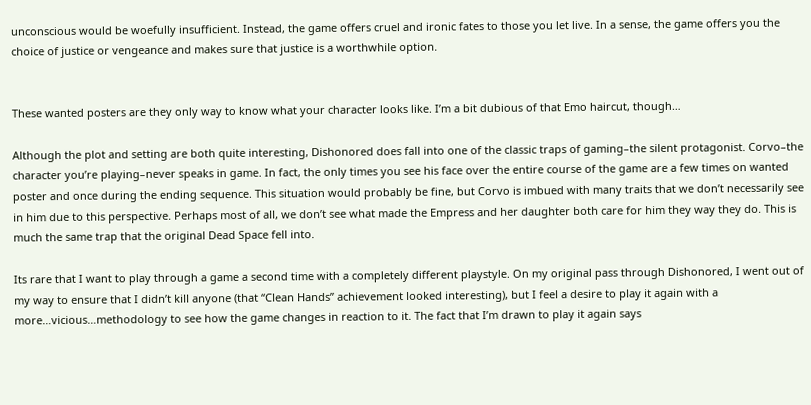unconscious would be woefully insufficient. Instead, the game offers cruel and ironic fates to those you let live. In a sense, the game offers you the choice of justice or vengeance and makes sure that justice is a worthwhile option.


These wanted posters are they only way to know what your character looks like. I’m a bit dubious of that Emo haircut, though…

Although the plot and setting are both quite interesting, Dishonored does fall into one of the classic traps of gaming–the silent protagonist. Corvo–the character you’re playing–never speaks in game. In fact, the only times you see his face over the entire course of the game are a few times on wanted poster and once during the ending sequence. This situation would probably be fine, but Corvo is imbued with many traits that we don’t necessarily see in him due to this perspective. Perhaps most of all, we don’t see what made the Empress and her daughter both care for him they way they do. This is much the same trap that the original Dead Space fell into.

Its rare that I want to play through a game a second time with a completely different playstyle. On my original pass through Dishonored, I went out of my way to ensure that I didn’t kill anyone (that “Clean Hands” achievement looked interesting), but I feel a desire to play it again with a more…vicious…methodology to see how the game changes in reaction to it. The fact that I’m drawn to play it again says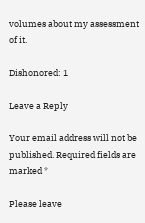volumes about my assessment of it.

Dishonored: 1

Leave a Reply

Your email address will not be published. Required fields are marked *

Please leave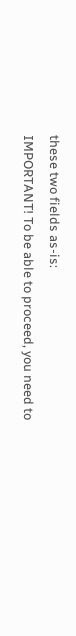these two fields as-is:
IMPORTANT! To be able to proceed, you need to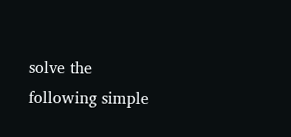solve the following simple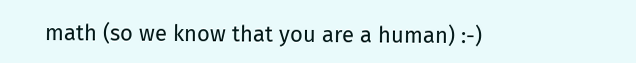math (so we know that you are a human) :-)